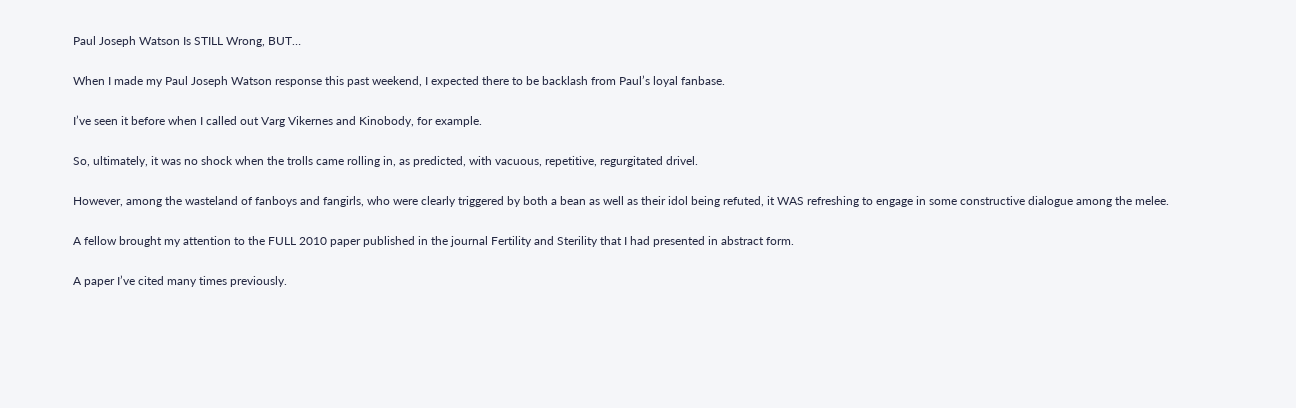Paul Joseph Watson Is STILL Wrong, BUT…

When I made my Paul Joseph Watson response this past weekend, I expected there to be backlash from Paul’s loyal fanbase.

I’ve seen it before when I called out Varg Vikernes and Kinobody, for example.

So, ultimately, it was no shock when the trolls came rolling in, as predicted, with vacuous, repetitive, regurgitated drivel.

However, among the wasteland of fanboys and fangirls, who were clearly triggered by both a bean as well as their idol being refuted, it WAS refreshing to engage in some constructive dialogue among the melee.

A fellow brought my attention to the FULL 2010 paper published in the journal Fertility and Sterility that I had presented in abstract form.

A paper I’ve cited many times previously.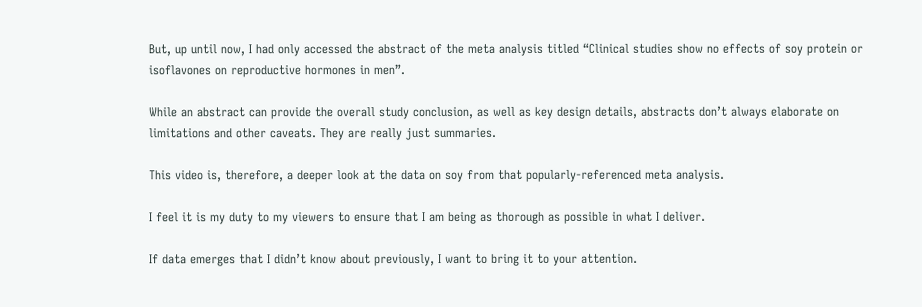But, up until now, I had only accessed the abstract of the meta analysis titled “Clinical studies show no effects of soy protein or isoflavones on reproductive hormones in men”.

While an abstract can provide the overall study conclusion, as well as key design details, abstracts don’t always elaborate on limitations and other caveats. They are really just summaries.

This video is, therefore, a deeper look at the data on soy from that popularly-referenced meta analysis.

I feel it is my duty to my viewers to ensure that I am being as thorough as possible in what I deliver.

If data emerges that I didn’t know about previously, I want to bring it to your attention.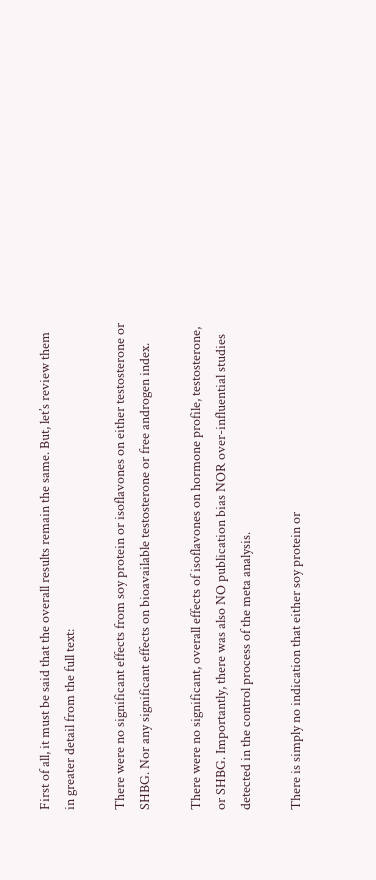First of all, it must be said that the overall results remain the same. But, let’s review them in greater detail from the full text:

There were no significant effects from soy protein or isoflavones on either testosterone or SHBG. Nor any significant effects on bioavailable testosterone or free androgen index.

There were no significant, overall effects of isoflavones on hormone profile, testosterone, or SHBG. Importantly, there was also NO publication bias NOR over-influential studies detected in the control process of the meta analysis.

There is simply no indication that either soy protein or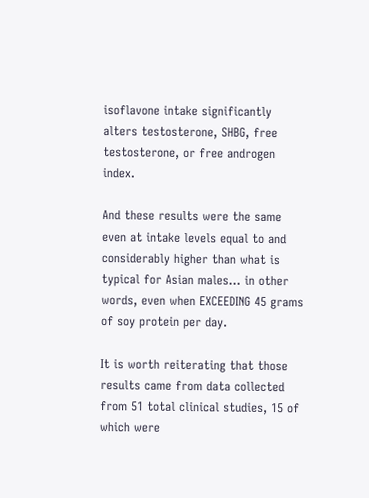isoflavone intake significantly alters testosterone, SHBG, free testosterone, or free androgen index.

And these results were the same even at intake levels equal to and considerably higher than what is typical for Asian males… in other words, even when EXCEEDING 45 grams of soy protein per day.

It is worth reiterating that those results came from data collected from 51 total clinical studies, 15 of which were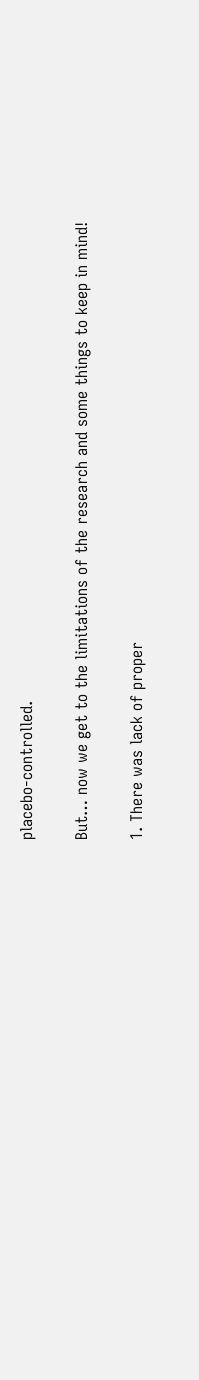placebo-controlled.

But… now we get to the limitations of the research and some things to keep in mind!

1. There was lack of proper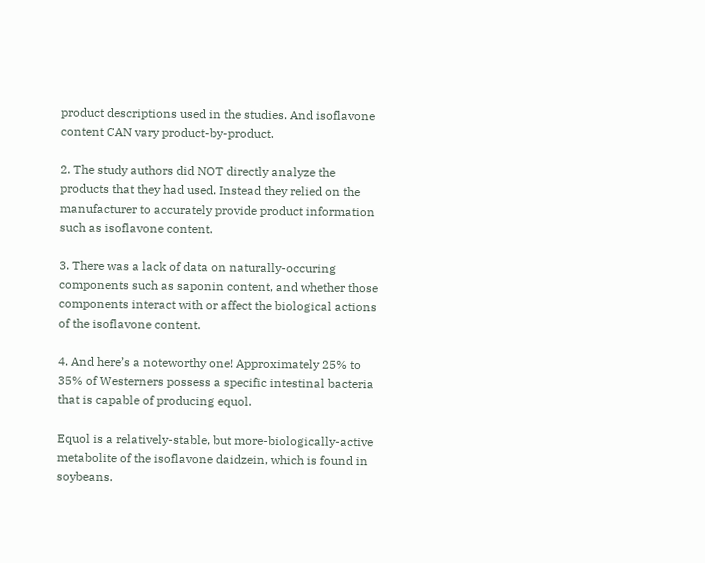product descriptions used in the studies. And isoflavone content CAN vary product-by-product.

2. The study authors did NOT directly analyze the products that they had used. Instead they relied on the manufacturer to accurately provide product information such as isoflavone content.

3. There was a lack of data on naturally-occuring components such as saponin content, and whether those components interact with or affect the biological actions of the isoflavone content.

4. And here’s a noteworthy one! Approximately 25% to 35% of Westerners possess a specific intestinal bacteria that is capable of producing equol.

Equol is a relatively-stable, but more-biologically-active metabolite of the isoflavone daidzein, which is found in soybeans.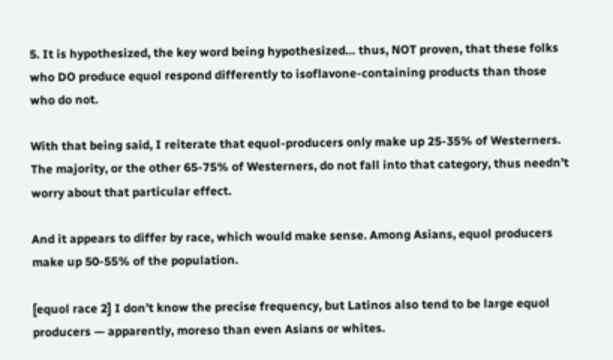5. It is hypothesized, the key word being hypothesized… thus, NOT proven, that these folks who DO produce equol respond differently to isoflavone-containing products than those who do not.

With that being said, I reiterate that equol-producers only make up 25-35% of Westerners. The majority, or the other 65-75% of Westerners, do not fall into that category, thus needn’t worry about that particular effect.

And it appears to differ by race, which would make sense. Among Asians, equol producers make up 50-55% of the population.

[equol race 2] I don’t know the precise frequency, but Latinos also tend to be large equol producers — apparently, moreso than even Asians or whites.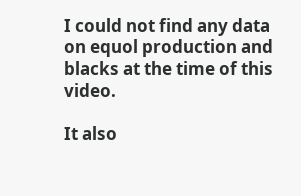I could not find any data on equol production and blacks at the time of this video.

It also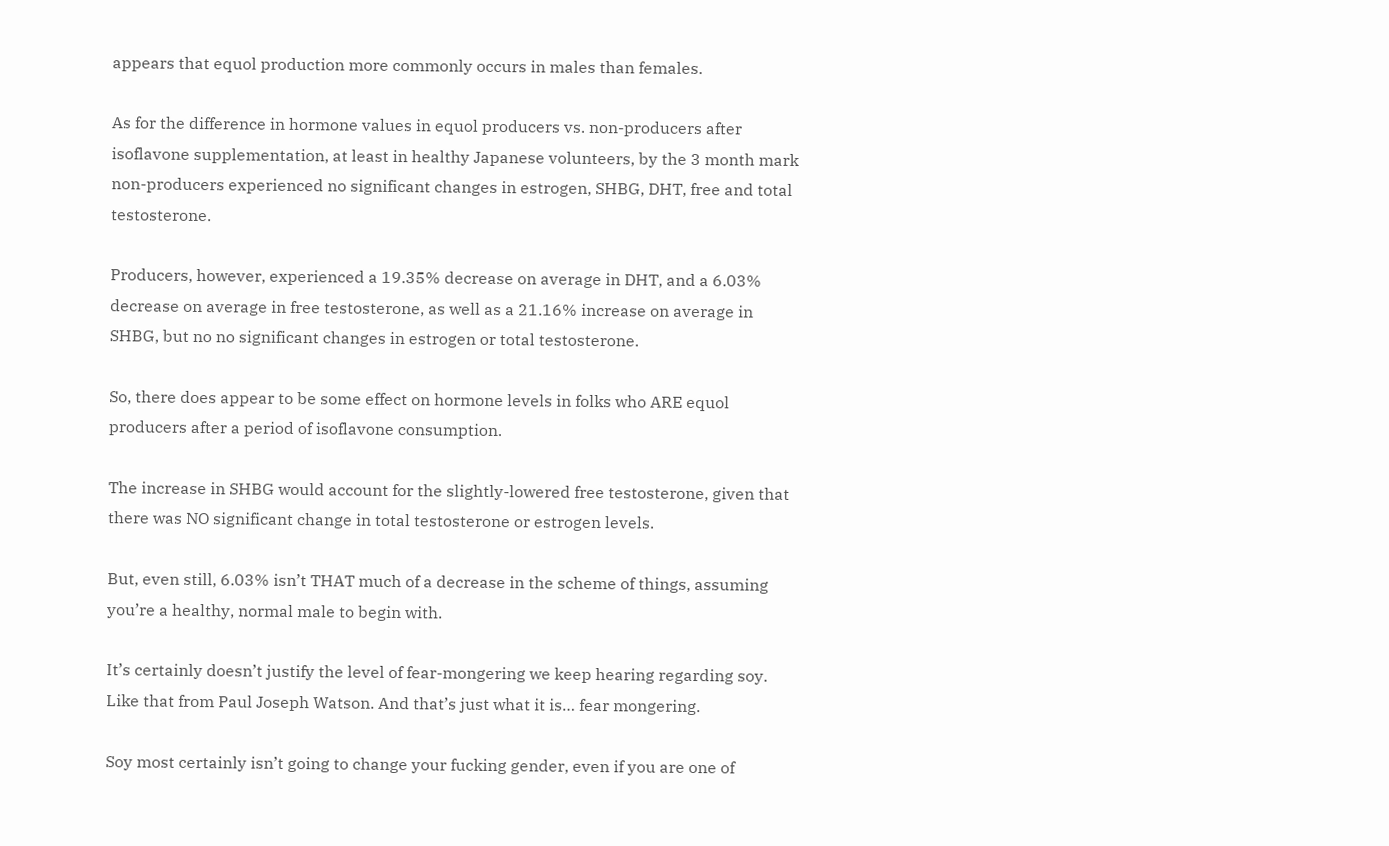appears that equol production more commonly occurs in males than females.

As for the difference in hormone values in equol producers vs. non-producers after isoflavone supplementation, at least in healthy Japanese volunteers, by the 3 month mark non-producers experienced no significant changes in estrogen, SHBG, DHT, free and total testosterone.

Producers, however, experienced a 19.35% decrease on average in DHT, and a 6.03% decrease on average in free testosterone, as well as a 21.16% increase on average in SHBG, but no no significant changes in estrogen or total testosterone.

So, there does appear to be some effect on hormone levels in folks who ARE equol producers after a period of isoflavone consumption.

The increase in SHBG would account for the slightly-lowered free testosterone, given that there was NO significant change in total testosterone or estrogen levels.

But, even still, 6.03% isn’t THAT much of a decrease in the scheme of things, assuming you’re a healthy, normal male to begin with.

It’s certainly doesn’t justify the level of fear-mongering we keep hearing regarding soy. Like that from Paul Joseph Watson. And that’s just what it is… fear mongering.

Soy most certainly isn’t going to change your fucking gender, even if you are one of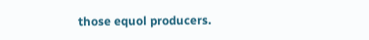those equol producers.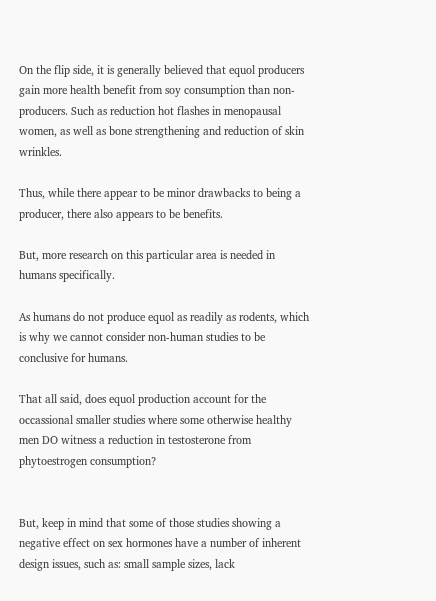On the flip side, it is generally believed that equol producers gain more health benefit from soy consumption than non-producers. Such as reduction hot flashes in menopausal women, as well as bone strengthening and reduction of skin wrinkles.

Thus, while there appear to be minor drawbacks to being a producer, there also appears to be benefits.

But, more research on this particular area is needed in humans specifically.

As humans do not produce equol as readily as rodents, which is why we cannot consider non-human studies to be conclusive for humans.

That all said, does equol production account for the occassional smaller studies where some otherwise healthy men DO witness a reduction in testosterone from phytoestrogen consumption?


But, keep in mind that some of those studies showing a negative effect on sex hormones have a number of inherent design issues, such as: small sample sizes, lack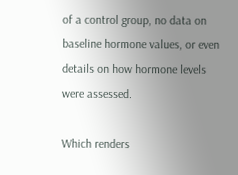of a control group, no data on baseline hormone values, or even details on how hormone levels were assessed.

Which renders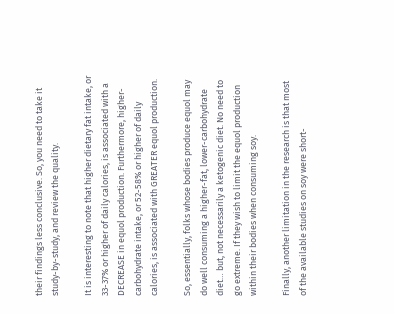their findings less conclusive. So, you need to take it study-by-study, and review the quality.

It is interesting to note that higher dietary fat intake, or 33-37% or higher of daily calories, is associated with a DECREASE in equol production. Furthermore, higher-carbohydrate intake, or 52-58% or higher of daily calories, is associated with GREATER equol production.

So, essentially, folks whose bodies produce equol may do well consuming a higher-fat, lower-carbohydrate diet… but, not necessarily a ketogenic diet. No need to go extreme. If they wish to limit the equol production within their bodies when consuming soy.

Finally, another limitation in the research is that most of the available studies on soy were short-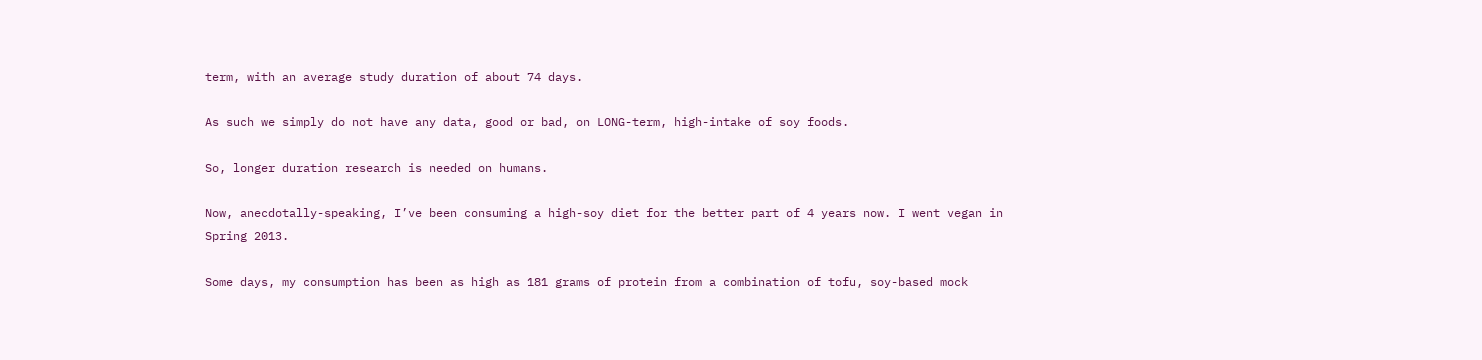term, with an average study duration of about 74 days.

As such we simply do not have any data, good or bad, on LONG-term, high-intake of soy foods.

So, longer duration research is needed on humans.

Now, anecdotally-speaking, I’ve been consuming a high-soy diet for the better part of 4 years now. I went vegan in Spring 2013.

Some days, my consumption has been as high as 181 grams of protein from a combination of tofu, soy-based mock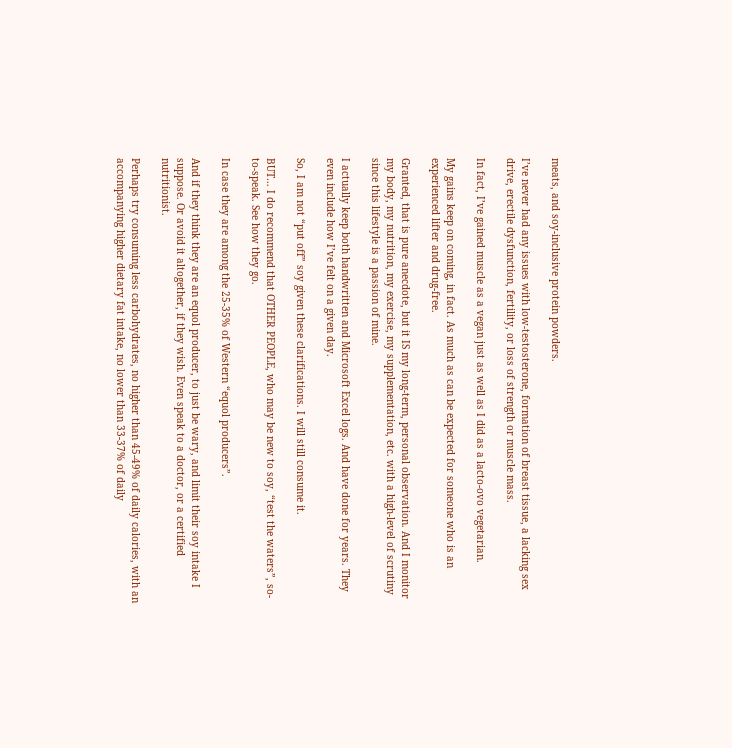meats, and soy-inclusive protein powders.

I’ve never had any issues with low-testosterone, formation of breast tissue, a lacking sex drive, erectile dysfunction, fertility, or loss of strength or muscle mass.

In fact, I’ve gained muscle as a vegan just as well as I did as a lacto-ovo vegetarian.

My gains keep on coming, in fact. As much as can be expected for someone who is an experienced lifter and drug-free.

Granted, that is pure anecdote, but it IS my long-term, personal observation. And I monitor my body, my nutrition, my exercise, my supplementation, etc. with a high-level of scrutiny since this lifestyle is a passion of mine.

I actually keep both handwritten and Microsoft Excel logs. And have done for years. They even include how I’ve felt on a given day.

So, I am not “put off” soy given these clarifications. I will still consume it.

BUT… I do recommend that OTHER PEOPLE, who may be new to soy, “test the waters”, so-to-speak. See how they go.

In case they are among the 25-35% of Western “equol producers”.

And if they think they are an equol producer, to just be wary, and limit their soy intake I suppose. Or avoid it altogether, if they wish. Even speak to a doctor, or a certified nutritionist.

Perhaps try consuming less carbohydrates, no higher than 45-49% of daily calories, with an accompanying higher dietary fat intake, no lower than 33-37% of daily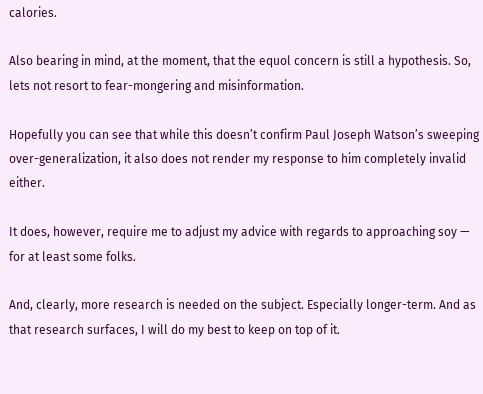calories.

Also bearing in mind, at the moment, that the equol concern is still a hypothesis. So, lets not resort to fear-mongering and misinformation.

Hopefully you can see that while this doesn’t confirm Paul Joseph Watson’s sweeping over-generalization, it also does not render my response to him completely invalid either.

It does, however, require me to adjust my advice with regards to approaching soy — for at least some folks.

And, clearly, more research is needed on the subject. Especially longer-term. And as that research surfaces, I will do my best to keep on top of it.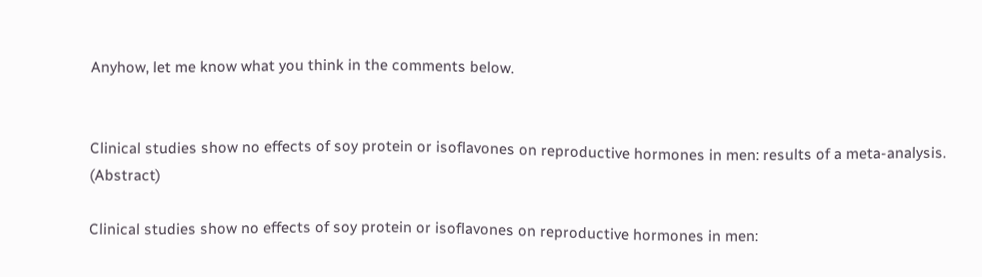Anyhow, let me know what you think in the comments below.


Clinical studies show no effects of soy protein or isoflavones on reproductive hormones in men: results of a meta-analysis. (Abstract)

Clinical studies show no effects of soy protein or isoflavones on reproductive hormones in men: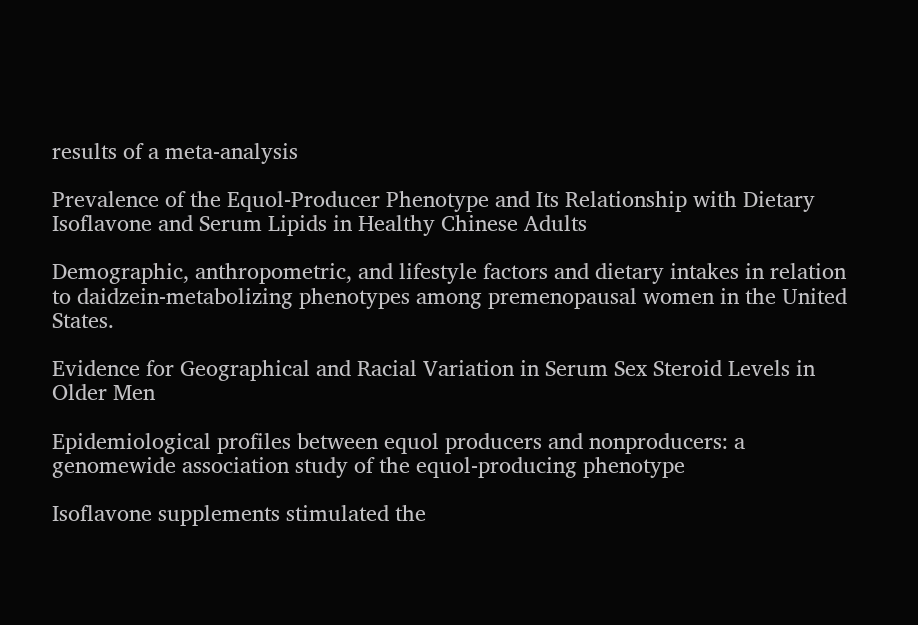results of a meta-analysis

Prevalence of the Equol-Producer Phenotype and Its Relationship with Dietary Isoflavone and Serum Lipids in Healthy Chinese Adults

Demographic, anthropometric, and lifestyle factors and dietary intakes in relation to daidzein-metabolizing phenotypes among premenopausal women in the United States.

Evidence for Geographical and Racial Variation in Serum Sex Steroid Levels in Older Men

Epidemiological profiles between equol producers and nonproducers: a genomewide association study of the equol-producing phenotype

Isoflavone supplements stimulated the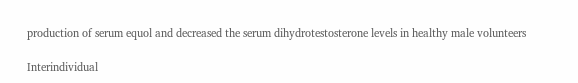production of serum equol and decreased the serum dihydrotestosterone levels in healthy male volunteers

Interindividual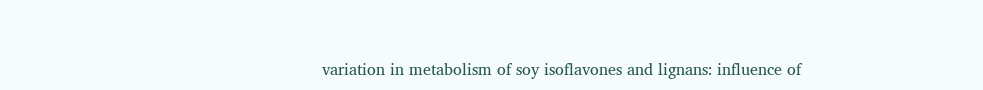variation in metabolism of soy isoflavones and lignans: influence of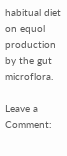habitual diet on equol production by the gut microflora.

Leave a Comment: